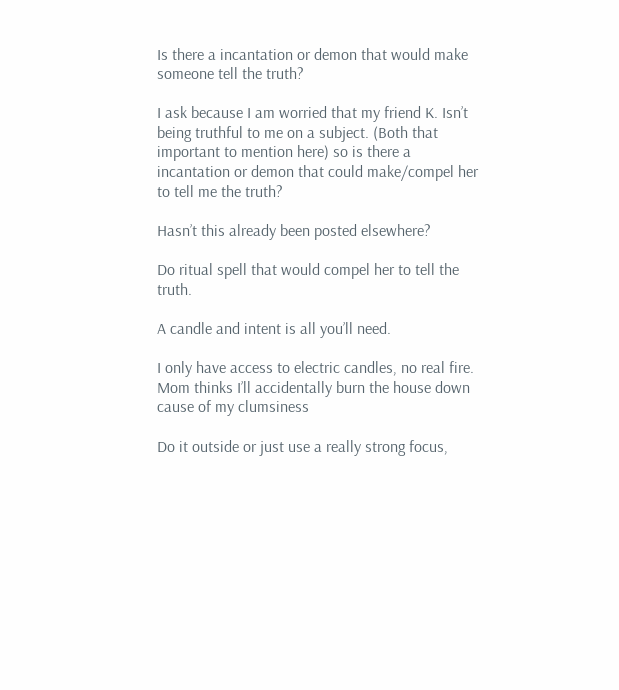Is there a incantation or demon that would make someone tell the truth?

I ask because I am worried that my friend K. Isn’t being truthful to me on a subject. (Both that important to mention here) so is there a incantation or demon that could make/compel her to tell me the truth?

Hasn’t this already been posted elsewhere?

Do ritual spell that would compel her to tell the truth.

A candle and intent is all you’ll need.

I only have access to electric candles, no real fire. Mom thinks I’ll accidentally burn the house down cause of my clumsiness

Do it outside or just use a really strong focus,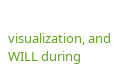visualization, and WILL during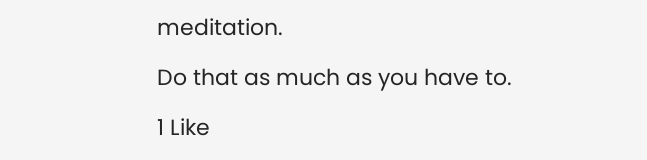meditation.

Do that as much as you have to.

1 Like